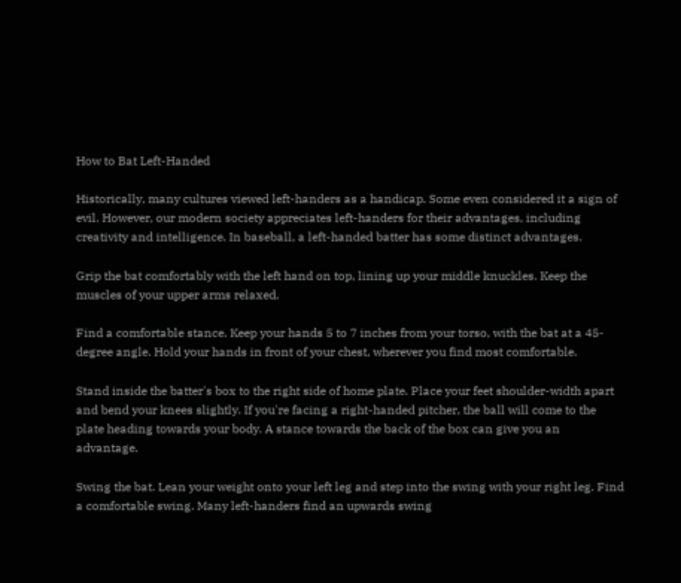How to Bat Left-Handed

Historically, many cultures viewed left-handers as a handicap. Some even considered it a sign of evil. However, our modern society appreciates left-handers for their advantages, including creativity and intelligence. In baseball, a left-handed batter has some distinct advantages.

Grip the bat comfortably with the left hand on top, lining up your middle knuckles. Keep the muscles of your upper arms relaxed.

Find a comfortable stance. Keep your hands 5 to 7 inches from your torso, with the bat at a 45-degree angle. Hold your hands in front of your chest, wherever you find most comfortable.

Stand inside the batter's box to the right side of home plate. Place your feet shoulder-width apart and bend your knees slightly. If you're facing a right-handed pitcher, the ball will come to the plate heading towards your body. A stance towards the back of the box can give you an advantage.

Swing the bat. Lean your weight onto your left leg and step into the swing with your right leg. Find a comfortable swing. Many left-handers find an upwards swing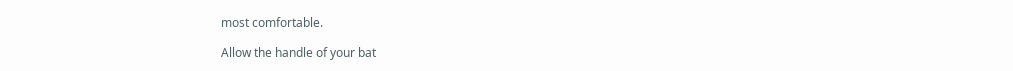most comfortable.

Allow the handle of your bat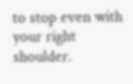to stop even with your right shoulder.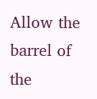Allow the barrel of the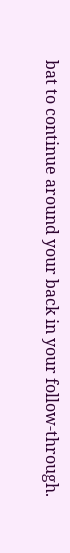bat to continue around your back in your follow-through.